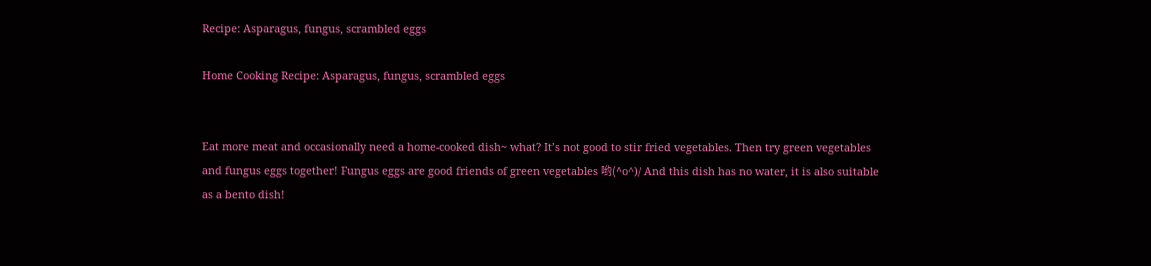Recipe: Asparagus, fungus, scrambled eggs

Home Cooking Recipe: Asparagus, fungus, scrambled eggs


Eat more meat and occasionally need a home-cooked dish~ what? It’s not good to stir fried vegetables. Then try green vegetables and fungus eggs together! Fungus eggs are good friends of green vegetables 哟(^o^)/ And this dish has no water, it is also suitable as a bento dish!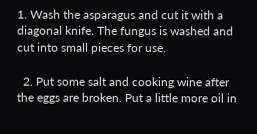1. Wash the asparagus and cut it with a diagonal knife. The fungus is washed and cut into small pieces for use.

  2. Put some salt and cooking wine after the eggs are broken. Put a little more oil in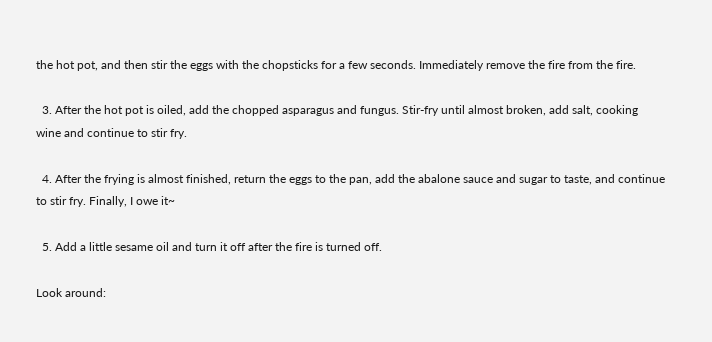the hot pot, and then stir the eggs with the chopsticks for a few seconds. Immediately remove the fire from the fire.

  3. After the hot pot is oiled, add the chopped asparagus and fungus. Stir-fry until almost broken, add salt, cooking wine and continue to stir fry.

  4. After the frying is almost finished, return the eggs to the pan, add the abalone sauce and sugar to taste, and continue to stir fry. Finally, I owe it~

  5. Add a little sesame oil and turn it off after the fire is turned off.

Look around: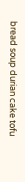bread soup durian cake tofu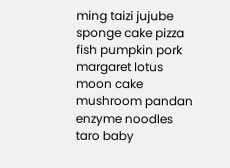ming taizi jujube sponge cake pizza fish pumpkin pork margaret lotus moon cake mushroom pandan enzyme noodles taro baby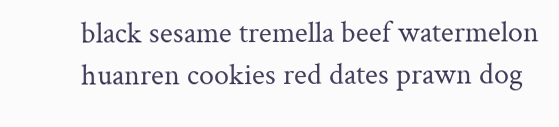black sesame tremella beef watermelon huanren cookies red dates prawn dog